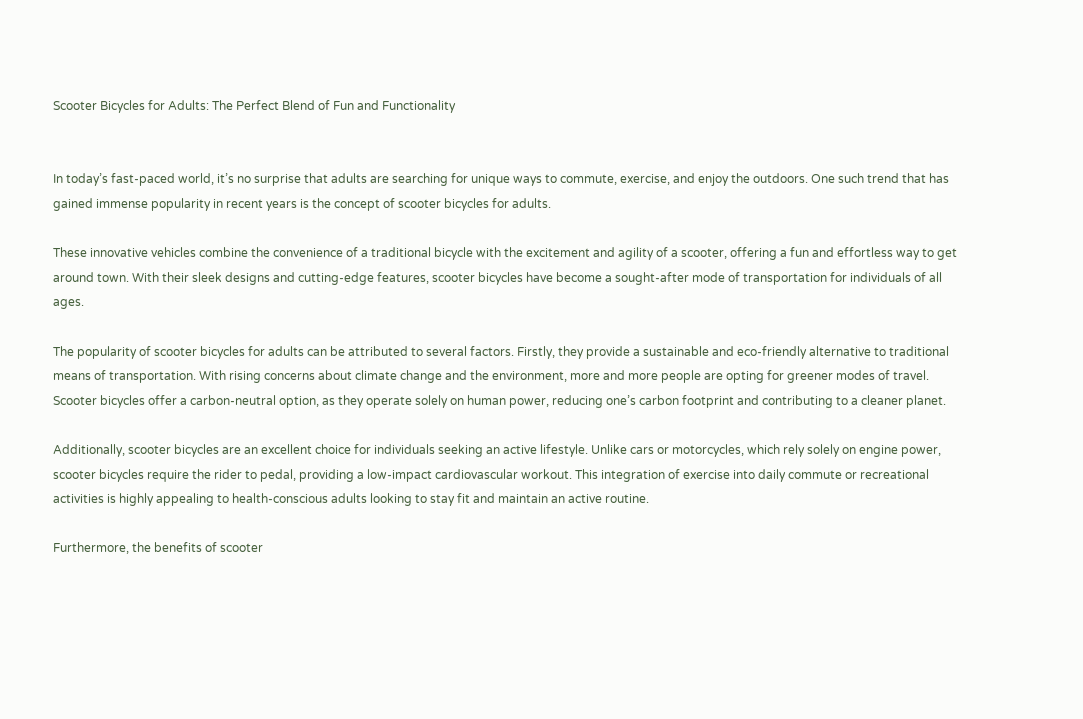Scooter Bicycles for Adults: The Perfect Blend of Fun and Functionality


In today’s fast-paced world, it’s no surprise that adults are searching for unique ways to commute, exercise, and enjoy the outdoors. One such trend that has gained immense popularity in recent years is the concept of scooter bicycles for adults.

These innovative vehicles combine the convenience of a traditional bicycle with the excitement and agility of a scooter, offering a fun and effortless way to get around town. With their sleek designs and cutting-edge features, scooter bicycles have become a sought-after mode of transportation for individuals of all ages.

The popularity of scooter bicycles for adults can be attributed to several factors. Firstly, they provide a sustainable and eco-friendly alternative to traditional means of transportation. With rising concerns about climate change and the environment, more and more people are opting for greener modes of travel. Scooter bicycles offer a carbon-neutral option, as they operate solely on human power, reducing one’s carbon footprint and contributing to a cleaner planet.

Additionally, scooter bicycles are an excellent choice for individuals seeking an active lifestyle. Unlike cars or motorcycles, which rely solely on engine power, scooter bicycles require the rider to pedal, providing a low-impact cardiovascular workout. This integration of exercise into daily commute or recreational activities is highly appealing to health-conscious adults looking to stay fit and maintain an active routine.

Furthermore, the benefits of scooter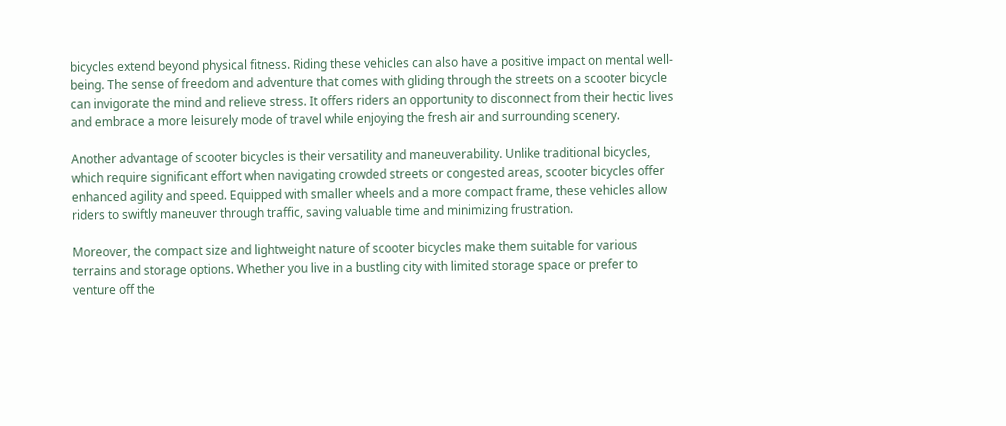bicycles extend beyond physical fitness. Riding these vehicles can also have a positive impact on mental well-being. The sense of freedom and adventure that comes with gliding through the streets on a scooter bicycle can invigorate the mind and relieve stress. It offers riders an opportunity to disconnect from their hectic lives and embrace a more leisurely mode of travel while enjoying the fresh air and surrounding scenery.

Another advantage of scooter bicycles is their versatility and maneuverability. Unlike traditional bicycles, which require significant effort when navigating crowded streets or congested areas, scooter bicycles offer enhanced agility and speed. Equipped with smaller wheels and a more compact frame, these vehicles allow riders to swiftly maneuver through traffic, saving valuable time and minimizing frustration.

Moreover, the compact size and lightweight nature of scooter bicycles make them suitable for various terrains and storage options. Whether you live in a bustling city with limited storage space or prefer to venture off the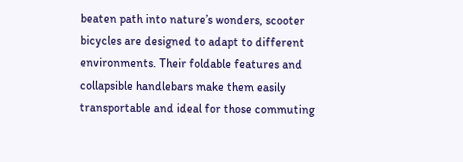beaten path into nature’s wonders, scooter bicycles are designed to adapt to different environments. Their foldable features and collapsible handlebars make them easily transportable and ideal for those commuting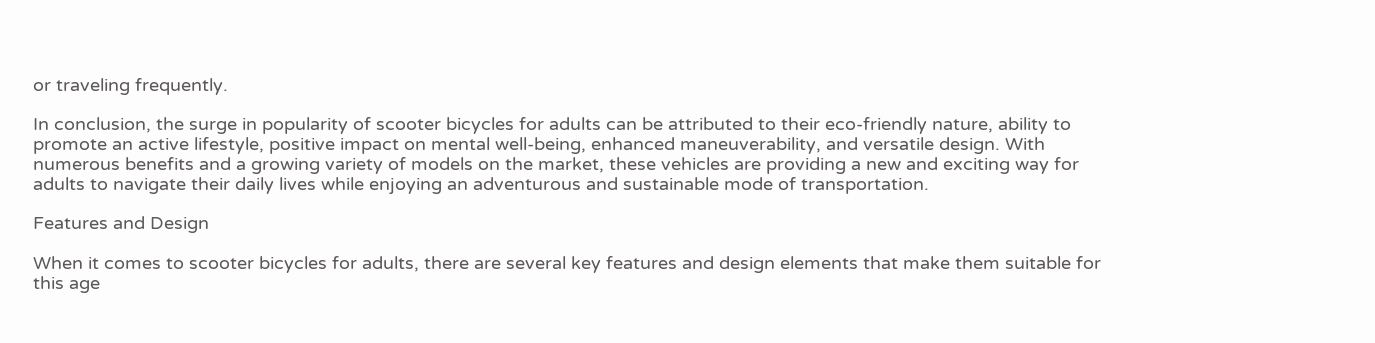or traveling frequently.

In conclusion, the surge in popularity of scooter bicycles for adults can be attributed to their eco-friendly nature, ability to promote an active lifestyle, positive impact on mental well-being, enhanced maneuverability, and versatile design. With numerous benefits and a growing variety of models on the market, these vehicles are providing a new and exciting way for adults to navigate their daily lives while enjoying an adventurous and sustainable mode of transportation.

Features and Design

When it comes to scooter bicycles for adults, there are several key features and design elements that make them suitable for this age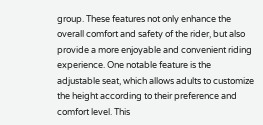group. These features not only enhance the overall comfort and safety of the rider, but also provide a more enjoyable and convenient riding experience. One notable feature is the adjustable seat, which allows adults to customize the height according to their preference and comfort level. This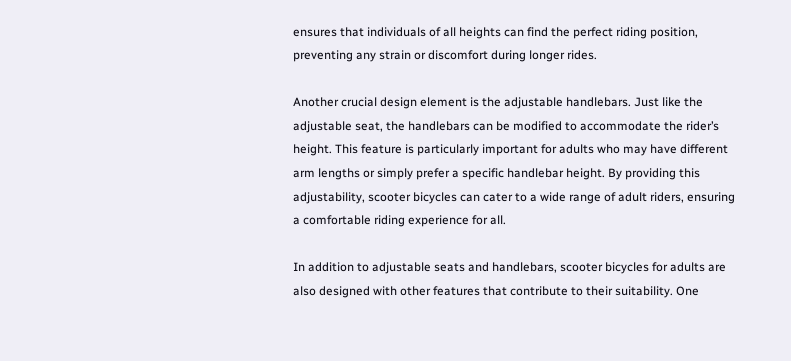ensures that individuals of all heights can find the perfect riding position, preventing any strain or discomfort during longer rides.

Another crucial design element is the adjustable handlebars. Just like the adjustable seat, the handlebars can be modified to accommodate the rider’s height. This feature is particularly important for adults who may have different arm lengths or simply prefer a specific handlebar height. By providing this adjustability, scooter bicycles can cater to a wide range of adult riders, ensuring a comfortable riding experience for all.

In addition to adjustable seats and handlebars, scooter bicycles for adults are also designed with other features that contribute to their suitability. One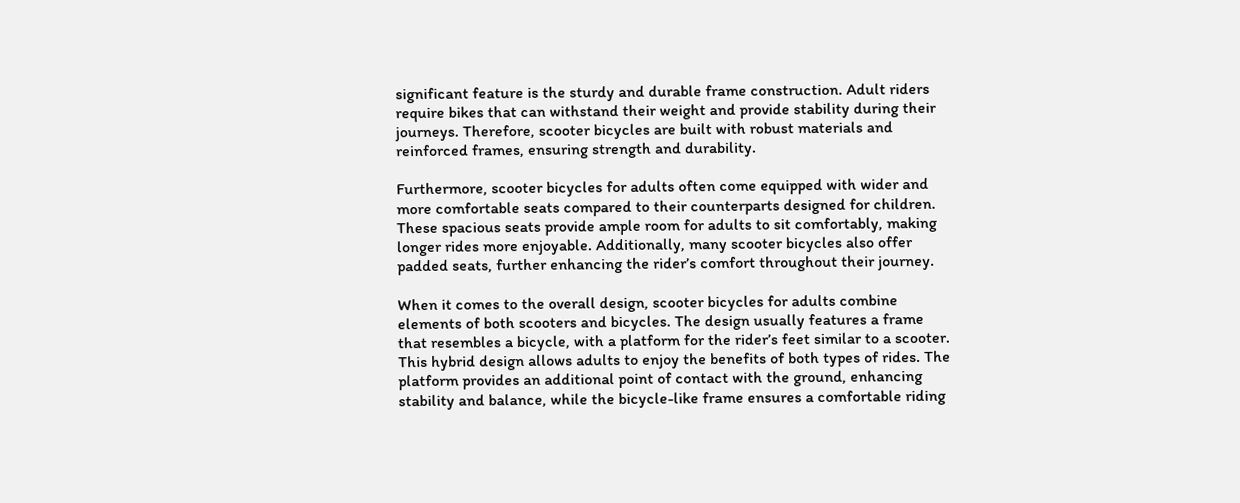significant feature is the sturdy and durable frame construction. Adult riders require bikes that can withstand their weight and provide stability during their journeys. Therefore, scooter bicycles are built with robust materials and reinforced frames, ensuring strength and durability.

Furthermore, scooter bicycles for adults often come equipped with wider and more comfortable seats compared to their counterparts designed for children. These spacious seats provide ample room for adults to sit comfortably, making longer rides more enjoyable. Additionally, many scooter bicycles also offer padded seats, further enhancing the rider’s comfort throughout their journey.

When it comes to the overall design, scooter bicycles for adults combine elements of both scooters and bicycles. The design usually features a frame that resembles a bicycle, with a platform for the rider’s feet similar to a scooter. This hybrid design allows adults to enjoy the benefits of both types of rides. The platform provides an additional point of contact with the ground, enhancing stability and balance, while the bicycle-like frame ensures a comfortable riding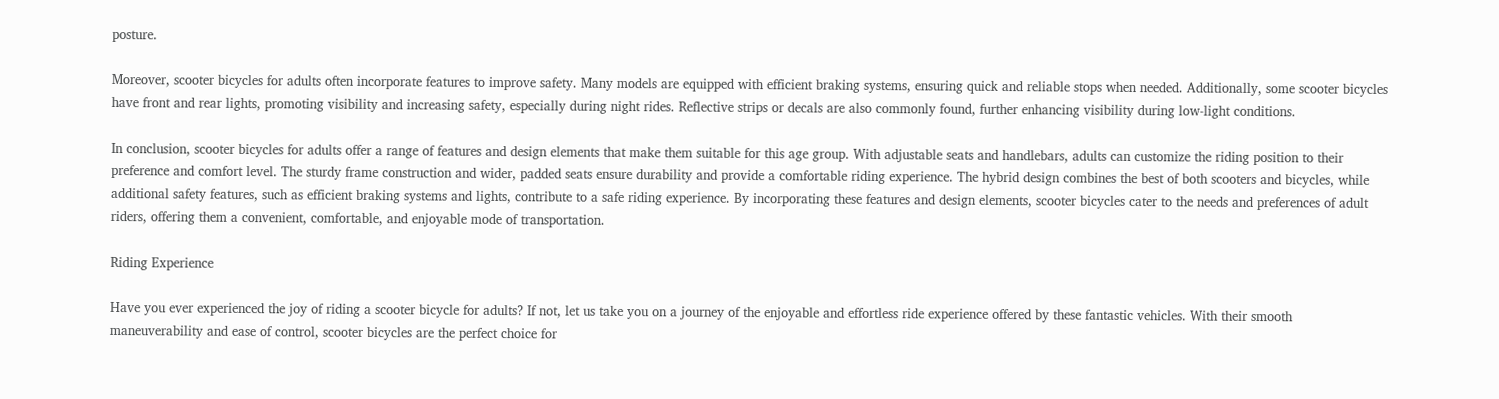posture.

Moreover, scooter bicycles for adults often incorporate features to improve safety. Many models are equipped with efficient braking systems, ensuring quick and reliable stops when needed. Additionally, some scooter bicycles have front and rear lights, promoting visibility and increasing safety, especially during night rides. Reflective strips or decals are also commonly found, further enhancing visibility during low-light conditions.

In conclusion, scooter bicycles for adults offer a range of features and design elements that make them suitable for this age group. With adjustable seats and handlebars, adults can customize the riding position to their preference and comfort level. The sturdy frame construction and wider, padded seats ensure durability and provide a comfortable riding experience. The hybrid design combines the best of both scooters and bicycles, while additional safety features, such as efficient braking systems and lights, contribute to a safe riding experience. By incorporating these features and design elements, scooter bicycles cater to the needs and preferences of adult riders, offering them a convenient, comfortable, and enjoyable mode of transportation.

Riding Experience

Have you ever experienced the joy of riding a scooter bicycle for adults? If not, let us take you on a journey of the enjoyable and effortless ride experience offered by these fantastic vehicles. With their smooth maneuverability and ease of control, scooter bicycles are the perfect choice for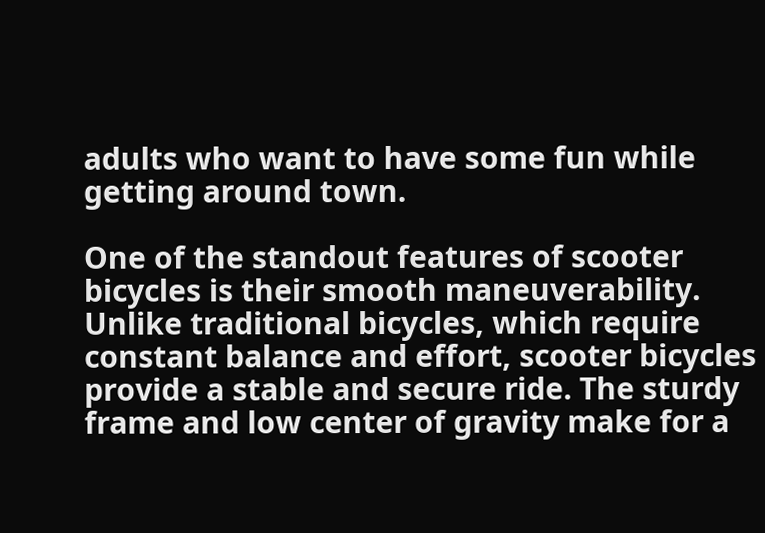adults who want to have some fun while getting around town.

One of the standout features of scooter bicycles is their smooth maneuverability. Unlike traditional bicycles, which require constant balance and effort, scooter bicycles provide a stable and secure ride. The sturdy frame and low center of gravity make for a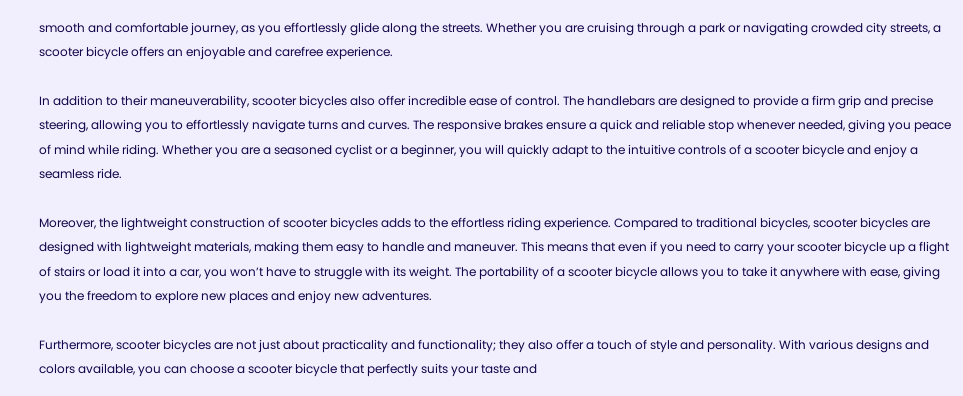smooth and comfortable journey, as you effortlessly glide along the streets. Whether you are cruising through a park or navigating crowded city streets, a scooter bicycle offers an enjoyable and carefree experience.

In addition to their maneuverability, scooter bicycles also offer incredible ease of control. The handlebars are designed to provide a firm grip and precise steering, allowing you to effortlessly navigate turns and curves. The responsive brakes ensure a quick and reliable stop whenever needed, giving you peace of mind while riding. Whether you are a seasoned cyclist or a beginner, you will quickly adapt to the intuitive controls of a scooter bicycle and enjoy a seamless ride.

Moreover, the lightweight construction of scooter bicycles adds to the effortless riding experience. Compared to traditional bicycles, scooter bicycles are designed with lightweight materials, making them easy to handle and maneuver. This means that even if you need to carry your scooter bicycle up a flight of stairs or load it into a car, you won’t have to struggle with its weight. The portability of a scooter bicycle allows you to take it anywhere with ease, giving you the freedom to explore new places and enjoy new adventures.

Furthermore, scooter bicycles are not just about practicality and functionality; they also offer a touch of style and personality. With various designs and colors available, you can choose a scooter bicycle that perfectly suits your taste and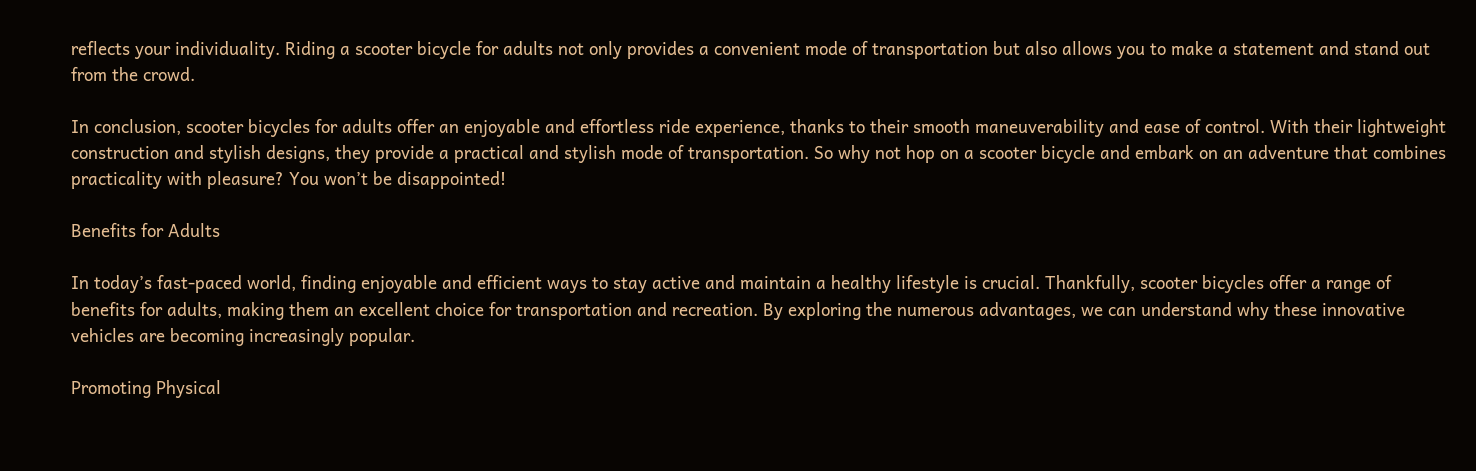reflects your individuality. Riding a scooter bicycle for adults not only provides a convenient mode of transportation but also allows you to make a statement and stand out from the crowd.

In conclusion, scooter bicycles for adults offer an enjoyable and effortless ride experience, thanks to their smooth maneuverability and ease of control. With their lightweight construction and stylish designs, they provide a practical and stylish mode of transportation. So why not hop on a scooter bicycle and embark on an adventure that combines practicality with pleasure? You won’t be disappointed!

Benefits for Adults

In today’s fast-paced world, finding enjoyable and efficient ways to stay active and maintain a healthy lifestyle is crucial. Thankfully, scooter bicycles offer a range of benefits for adults, making them an excellent choice for transportation and recreation. By exploring the numerous advantages, we can understand why these innovative vehicles are becoming increasingly popular.

Promoting Physical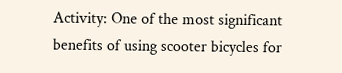Activity: One of the most significant benefits of using scooter bicycles for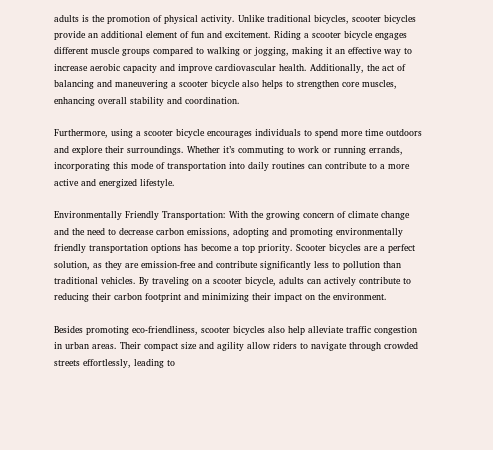adults is the promotion of physical activity. Unlike traditional bicycles, scooter bicycles provide an additional element of fun and excitement. Riding a scooter bicycle engages different muscle groups compared to walking or jogging, making it an effective way to increase aerobic capacity and improve cardiovascular health. Additionally, the act of balancing and maneuvering a scooter bicycle also helps to strengthen core muscles, enhancing overall stability and coordination.

Furthermore, using a scooter bicycle encourages individuals to spend more time outdoors and explore their surroundings. Whether it’s commuting to work or running errands, incorporating this mode of transportation into daily routines can contribute to a more active and energized lifestyle.

Environmentally Friendly Transportation: With the growing concern of climate change and the need to decrease carbon emissions, adopting and promoting environmentally friendly transportation options has become a top priority. Scooter bicycles are a perfect solution, as they are emission-free and contribute significantly less to pollution than traditional vehicles. By traveling on a scooter bicycle, adults can actively contribute to reducing their carbon footprint and minimizing their impact on the environment.

Besides promoting eco-friendliness, scooter bicycles also help alleviate traffic congestion in urban areas. Their compact size and agility allow riders to navigate through crowded streets effortlessly, leading to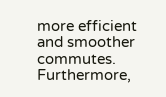more efficient and smoother commutes. Furthermore,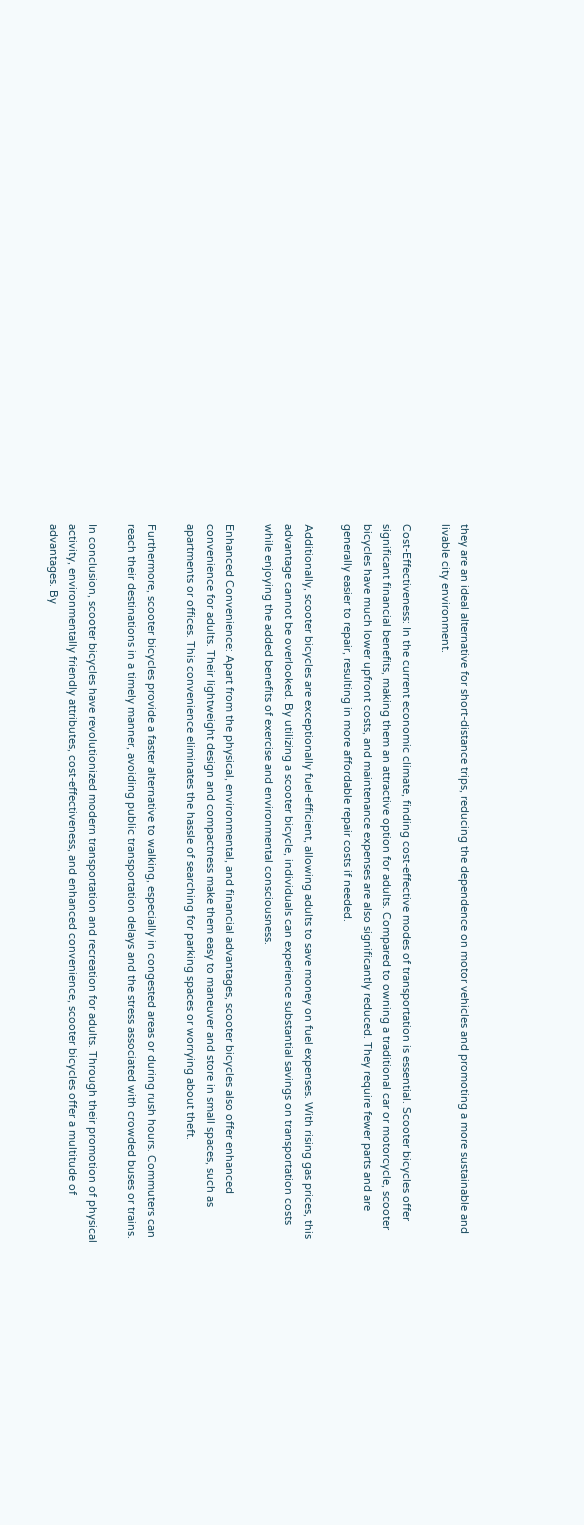they are an ideal alternative for short-distance trips, reducing the dependence on motor vehicles and promoting a more sustainable and livable city environment.

Cost-Effectiveness: In the current economic climate, finding cost-effective modes of transportation is essential. Scooter bicycles offer significant financial benefits, making them an attractive option for adults. Compared to owning a traditional car or motorcycle, scooter bicycles have much lower upfront costs, and maintenance expenses are also significantly reduced. They require fewer parts and are generally easier to repair, resulting in more affordable repair costs if needed.

Additionally, scooter bicycles are exceptionally fuel-efficient, allowing adults to save money on fuel expenses. With rising gas prices, this advantage cannot be overlooked. By utilizing a scooter bicycle, individuals can experience substantial savings on transportation costs while enjoying the added benefits of exercise and environmental consciousness.

Enhanced Convenience: Apart from the physical, environmental, and financial advantages, scooter bicycles also offer enhanced convenience for adults. Their lightweight design and compactness make them easy to maneuver and store in small spaces, such as apartments or offices. This convenience eliminates the hassle of searching for parking spaces or worrying about theft.

Furthermore, scooter bicycles provide a faster alternative to walking, especially in congested areas or during rush hours. Commuters can reach their destinations in a timely manner, avoiding public transportation delays and the stress associated with crowded buses or trains.

In conclusion, scooter bicycles have revolutionized modern transportation and recreation for adults. Through their promotion of physical activity, environmentally friendly attributes, cost-effectiveness, and enhanced convenience, scooter bicycles offer a multitude of advantages. By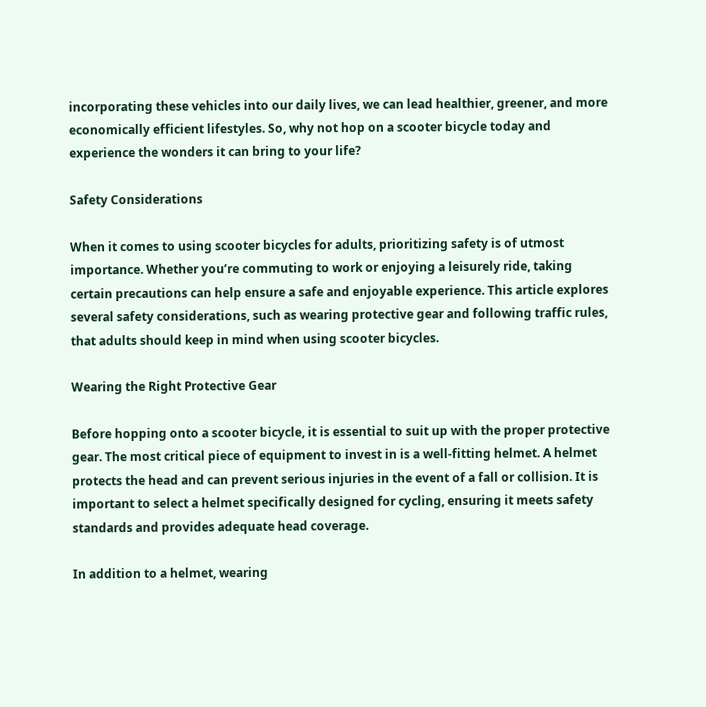incorporating these vehicles into our daily lives, we can lead healthier, greener, and more economically efficient lifestyles. So, why not hop on a scooter bicycle today and experience the wonders it can bring to your life?

Safety Considerations

When it comes to using scooter bicycles for adults, prioritizing safety is of utmost importance. Whether you’re commuting to work or enjoying a leisurely ride, taking certain precautions can help ensure a safe and enjoyable experience. This article explores several safety considerations, such as wearing protective gear and following traffic rules, that adults should keep in mind when using scooter bicycles.

Wearing the Right Protective Gear

Before hopping onto a scooter bicycle, it is essential to suit up with the proper protective gear. The most critical piece of equipment to invest in is a well-fitting helmet. A helmet protects the head and can prevent serious injuries in the event of a fall or collision. It is important to select a helmet specifically designed for cycling, ensuring it meets safety standards and provides adequate head coverage.

In addition to a helmet, wearing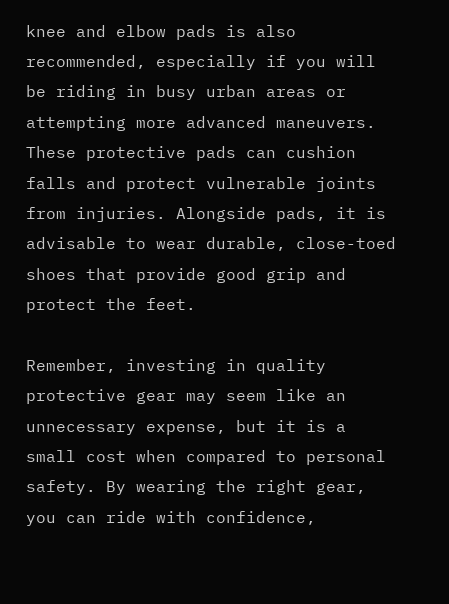knee and elbow pads is also recommended, especially if you will be riding in busy urban areas or attempting more advanced maneuvers. These protective pads can cushion falls and protect vulnerable joints from injuries. Alongside pads, it is advisable to wear durable, close-toed shoes that provide good grip and protect the feet.

Remember, investing in quality protective gear may seem like an unnecessary expense, but it is a small cost when compared to personal safety. By wearing the right gear, you can ride with confidence,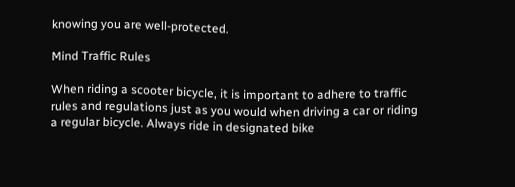knowing you are well-protected.

Mind Traffic Rules

When riding a scooter bicycle, it is important to adhere to traffic rules and regulations just as you would when driving a car or riding a regular bicycle. Always ride in designated bike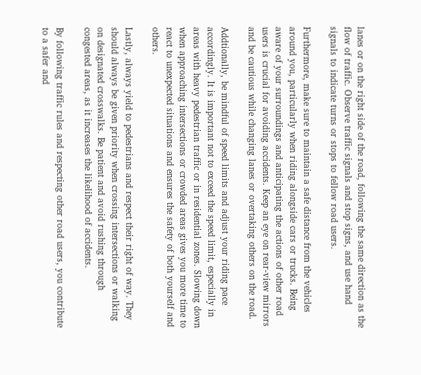lanes or on the right side of the road, following the same direction as the flow of traffic. Observe traffic signals and stop signs, and use hand signals to indicate turns or stops to fellow road users.

Furthermore, make sure to maintain a safe distance from the vehicles around you, particularly when riding alongside cars or trucks. Being aware of your surroundings and anticipating the actions of other road users is crucial for avoiding accidents. Keep an eye on rear-view mirrors and be cautious while changing lanes or overtaking others on the road.

Addtionally, be mindful of speed limits and adjust your riding pace accordingly. It is important not to exceed the speed limit, especially in areas with heavy pedestrian traffic or in residential zones. Slowing down when approaching intersections or crowded areas gives you more time to react to unexpected situations and ensures the safety of both yourself and others.

Lastly, always yield to pedestrians and respect their right of way. They should always be given priority when crossing intersections or walking on designated crosswalks. Be patient and avoid rushing through congested areas, as it increases the likelihood of accidents.

By following traffic rules and respecting other road users, you contribute to a safer and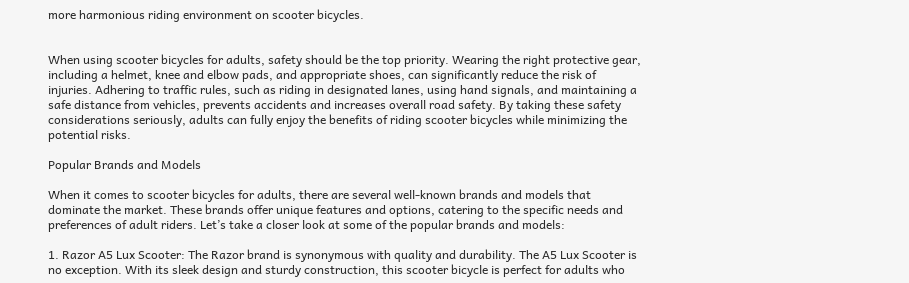more harmonious riding environment on scooter bicycles.


When using scooter bicycles for adults, safety should be the top priority. Wearing the right protective gear, including a helmet, knee and elbow pads, and appropriate shoes, can significantly reduce the risk of injuries. Adhering to traffic rules, such as riding in designated lanes, using hand signals, and maintaining a safe distance from vehicles, prevents accidents and increases overall road safety. By taking these safety considerations seriously, adults can fully enjoy the benefits of riding scooter bicycles while minimizing the potential risks.

Popular Brands and Models

When it comes to scooter bicycles for adults, there are several well-known brands and models that dominate the market. These brands offer unique features and options, catering to the specific needs and preferences of adult riders. Let’s take a closer look at some of the popular brands and models:

1. Razor A5 Lux Scooter: The Razor brand is synonymous with quality and durability. The A5 Lux Scooter is no exception. With its sleek design and sturdy construction, this scooter bicycle is perfect for adults who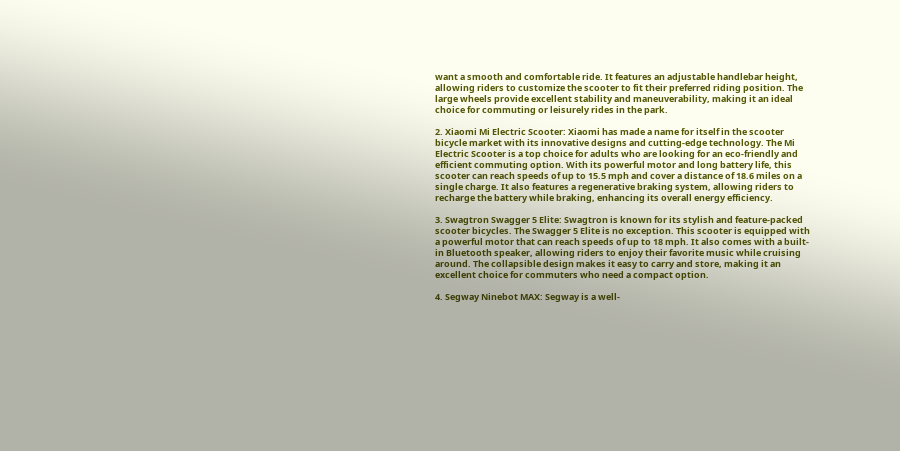want a smooth and comfortable ride. It features an adjustable handlebar height, allowing riders to customize the scooter to fit their preferred riding position. The large wheels provide excellent stability and maneuverability, making it an ideal choice for commuting or leisurely rides in the park.

2. Xiaomi Mi Electric Scooter: Xiaomi has made a name for itself in the scooter bicycle market with its innovative designs and cutting-edge technology. The Mi Electric Scooter is a top choice for adults who are looking for an eco-friendly and efficient commuting option. With its powerful motor and long battery life, this scooter can reach speeds of up to 15.5 mph and cover a distance of 18.6 miles on a single charge. It also features a regenerative braking system, allowing riders to recharge the battery while braking, enhancing its overall energy efficiency.

3. Swagtron Swagger 5 Elite: Swagtron is known for its stylish and feature-packed scooter bicycles. The Swagger 5 Elite is no exception. This scooter is equipped with a powerful motor that can reach speeds of up to 18 mph. It also comes with a built-in Bluetooth speaker, allowing riders to enjoy their favorite music while cruising around. The collapsible design makes it easy to carry and store, making it an excellent choice for commuters who need a compact option.

4. Segway Ninebot MAX: Segway is a well-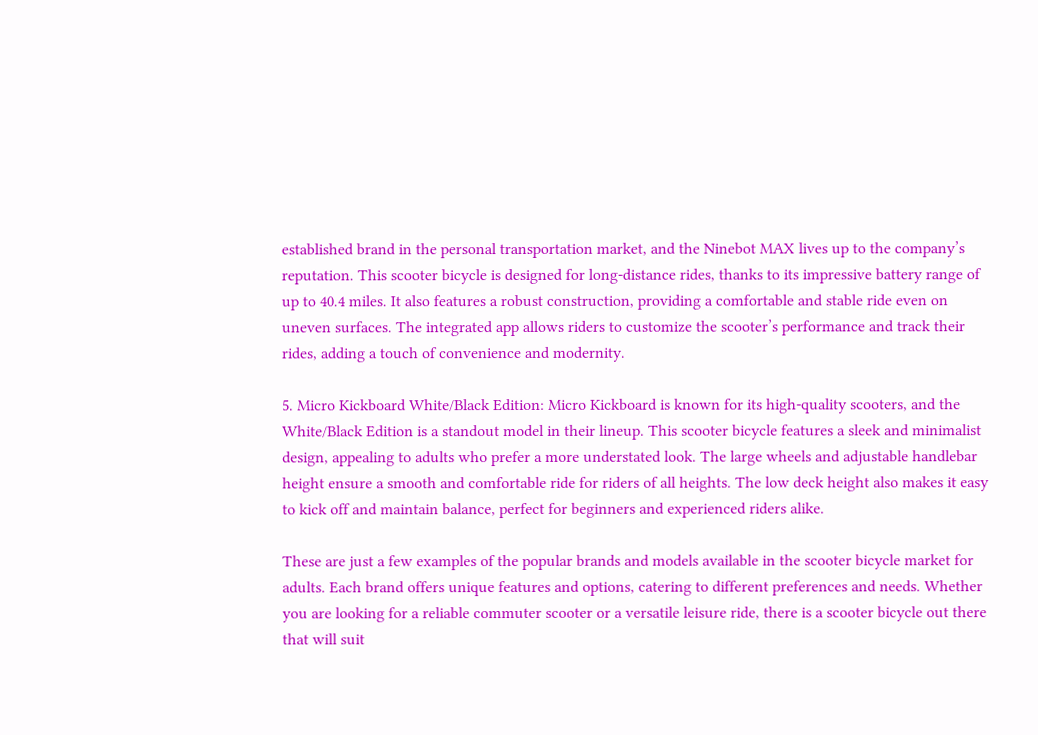established brand in the personal transportation market, and the Ninebot MAX lives up to the company’s reputation. This scooter bicycle is designed for long-distance rides, thanks to its impressive battery range of up to 40.4 miles. It also features a robust construction, providing a comfortable and stable ride even on uneven surfaces. The integrated app allows riders to customize the scooter’s performance and track their rides, adding a touch of convenience and modernity.

5. Micro Kickboard White/Black Edition: Micro Kickboard is known for its high-quality scooters, and the White/Black Edition is a standout model in their lineup. This scooter bicycle features a sleek and minimalist design, appealing to adults who prefer a more understated look. The large wheels and adjustable handlebar height ensure a smooth and comfortable ride for riders of all heights. The low deck height also makes it easy to kick off and maintain balance, perfect for beginners and experienced riders alike.

These are just a few examples of the popular brands and models available in the scooter bicycle market for adults. Each brand offers unique features and options, catering to different preferences and needs. Whether you are looking for a reliable commuter scooter or a versatile leisure ride, there is a scooter bicycle out there that will suit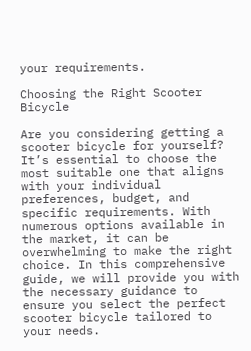your requirements.

Choosing the Right Scooter Bicycle

Are you considering getting a scooter bicycle for yourself? It’s essential to choose the most suitable one that aligns with your individual preferences, budget, and specific requirements. With numerous options available in the market, it can be overwhelming to make the right choice. In this comprehensive guide, we will provide you with the necessary guidance to ensure you select the perfect scooter bicycle tailored to your needs.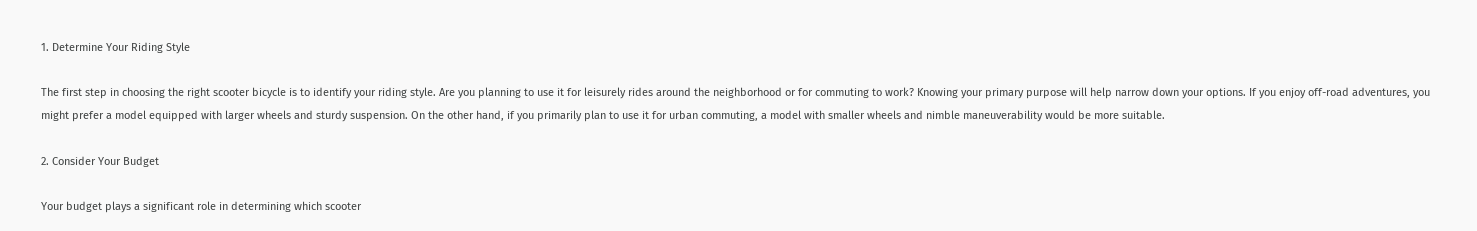1. Determine Your Riding Style

The first step in choosing the right scooter bicycle is to identify your riding style. Are you planning to use it for leisurely rides around the neighborhood or for commuting to work? Knowing your primary purpose will help narrow down your options. If you enjoy off-road adventures, you might prefer a model equipped with larger wheels and sturdy suspension. On the other hand, if you primarily plan to use it for urban commuting, a model with smaller wheels and nimble maneuverability would be more suitable.

2. Consider Your Budget

Your budget plays a significant role in determining which scooter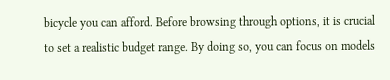bicycle you can afford. Before browsing through options, it is crucial to set a realistic budget range. By doing so, you can focus on models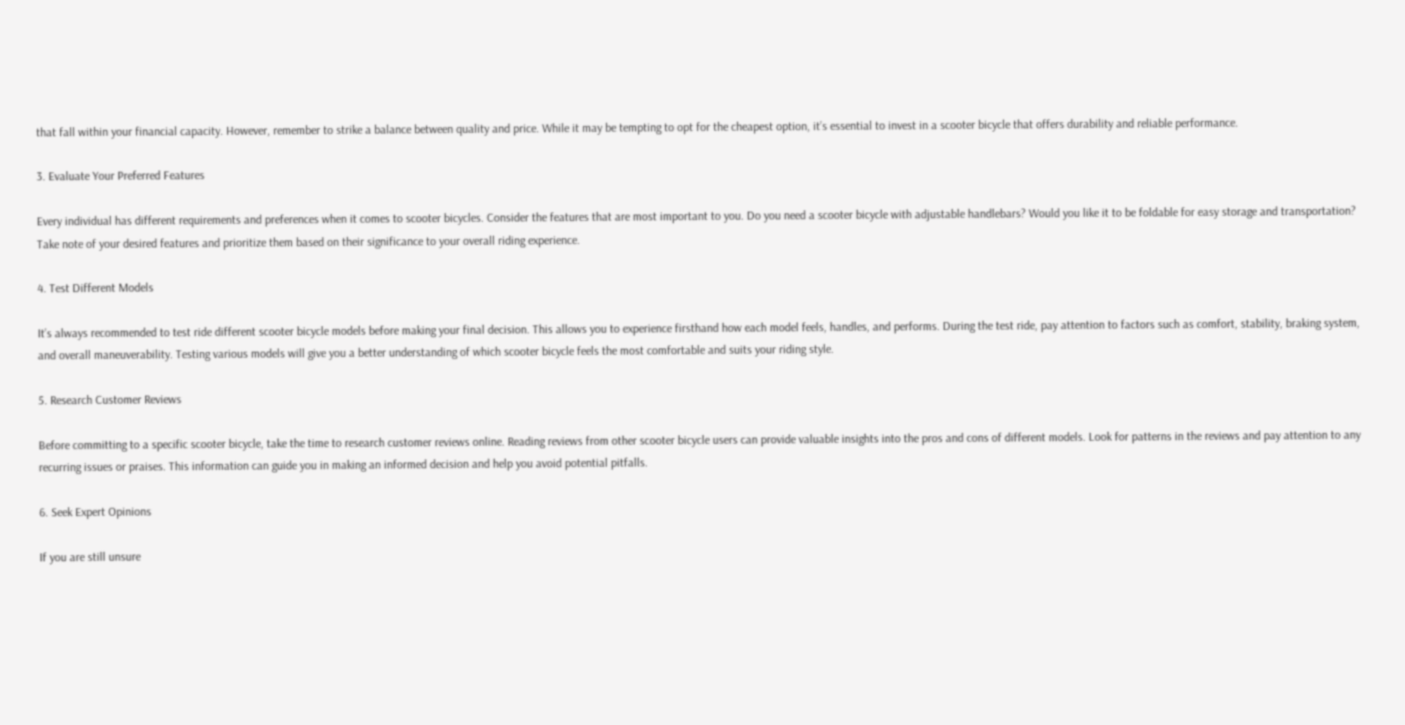that fall within your financial capacity. However, remember to strike a balance between quality and price. While it may be tempting to opt for the cheapest option, it’s essential to invest in a scooter bicycle that offers durability and reliable performance.

3. Evaluate Your Preferred Features

Every individual has different requirements and preferences when it comes to scooter bicycles. Consider the features that are most important to you. Do you need a scooter bicycle with adjustable handlebars? Would you like it to be foldable for easy storage and transportation? Take note of your desired features and prioritize them based on their significance to your overall riding experience.

4. Test Different Models

It’s always recommended to test ride different scooter bicycle models before making your final decision. This allows you to experience firsthand how each model feels, handles, and performs. During the test ride, pay attention to factors such as comfort, stability, braking system, and overall maneuverability. Testing various models will give you a better understanding of which scooter bicycle feels the most comfortable and suits your riding style.

5. Research Customer Reviews

Before committing to a specific scooter bicycle, take the time to research customer reviews online. Reading reviews from other scooter bicycle users can provide valuable insights into the pros and cons of different models. Look for patterns in the reviews and pay attention to any recurring issues or praises. This information can guide you in making an informed decision and help you avoid potential pitfalls.

6. Seek Expert Opinions

If you are still unsure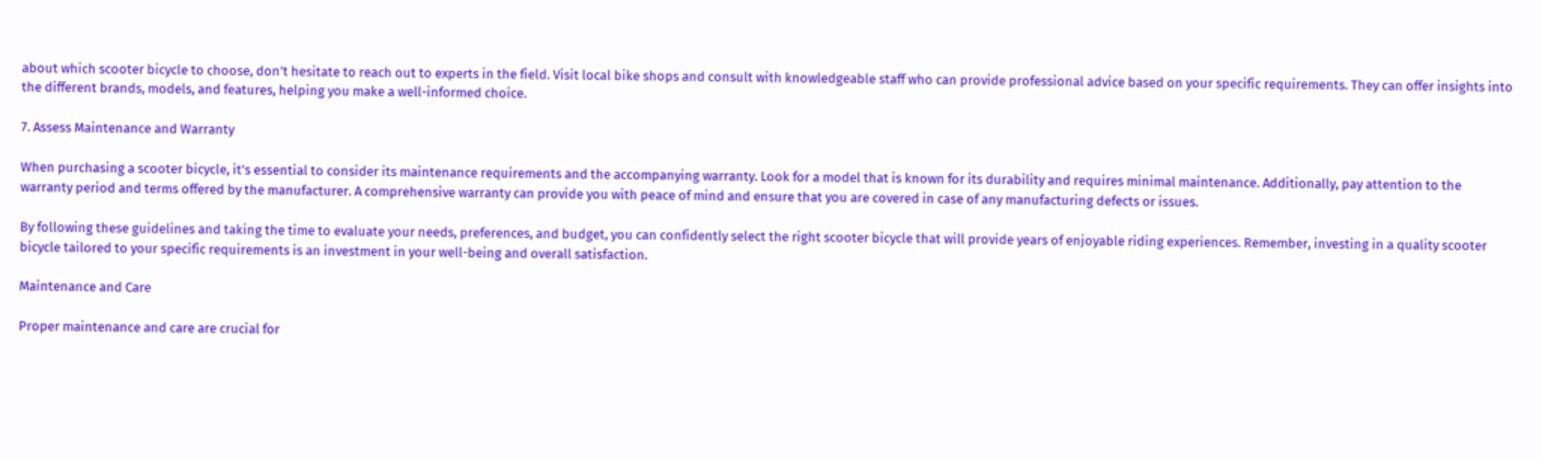about which scooter bicycle to choose, don’t hesitate to reach out to experts in the field. Visit local bike shops and consult with knowledgeable staff who can provide professional advice based on your specific requirements. They can offer insights into the different brands, models, and features, helping you make a well-informed choice.

7. Assess Maintenance and Warranty

When purchasing a scooter bicycle, it’s essential to consider its maintenance requirements and the accompanying warranty. Look for a model that is known for its durability and requires minimal maintenance. Additionally, pay attention to the warranty period and terms offered by the manufacturer. A comprehensive warranty can provide you with peace of mind and ensure that you are covered in case of any manufacturing defects or issues.

By following these guidelines and taking the time to evaluate your needs, preferences, and budget, you can confidently select the right scooter bicycle that will provide years of enjoyable riding experiences. Remember, investing in a quality scooter bicycle tailored to your specific requirements is an investment in your well-being and overall satisfaction.

Maintenance and Care

Proper maintenance and care are crucial for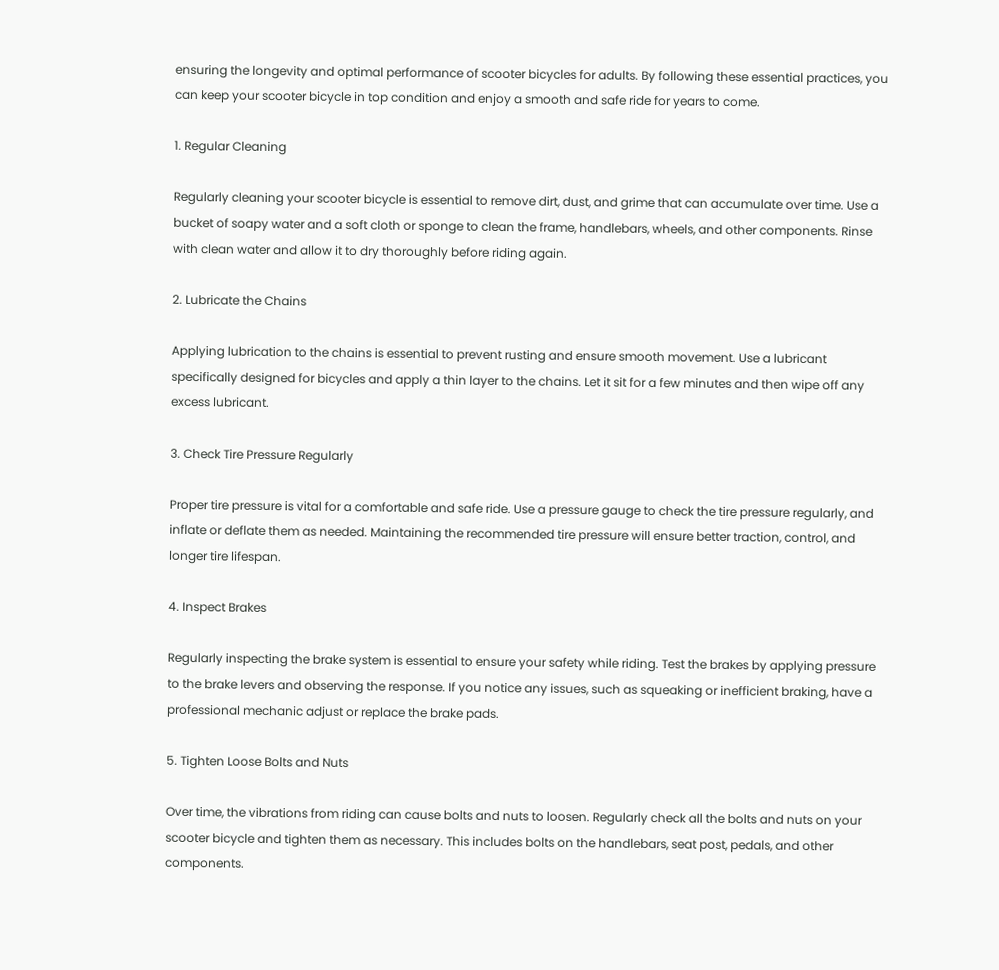ensuring the longevity and optimal performance of scooter bicycles for adults. By following these essential practices, you can keep your scooter bicycle in top condition and enjoy a smooth and safe ride for years to come.

1. Regular Cleaning

Regularly cleaning your scooter bicycle is essential to remove dirt, dust, and grime that can accumulate over time. Use a bucket of soapy water and a soft cloth or sponge to clean the frame, handlebars, wheels, and other components. Rinse with clean water and allow it to dry thoroughly before riding again.

2. Lubricate the Chains

Applying lubrication to the chains is essential to prevent rusting and ensure smooth movement. Use a lubricant specifically designed for bicycles and apply a thin layer to the chains. Let it sit for a few minutes and then wipe off any excess lubricant.

3. Check Tire Pressure Regularly

Proper tire pressure is vital for a comfortable and safe ride. Use a pressure gauge to check the tire pressure regularly, and inflate or deflate them as needed. Maintaining the recommended tire pressure will ensure better traction, control, and longer tire lifespan.

4. Inspect Brakes

Regularly inspecting the brake system is essential to ensure your safety while riding. Test the brakes by applying pressure to the brake levers and observing the response. If you notice any issues, such as squeaking or inefficient braking, have a professional mechanic adjust or replace the brake pads.

5. Tighten Loose Bolts and Nuts

Over time, the vibrations from riding can cause bolts and nuts to loosen. Regularly check all the bolts and nuts on your scooter bicycle and tighten them as necessary. This includes bolts on the handlebars, seat post, pedals, and other components.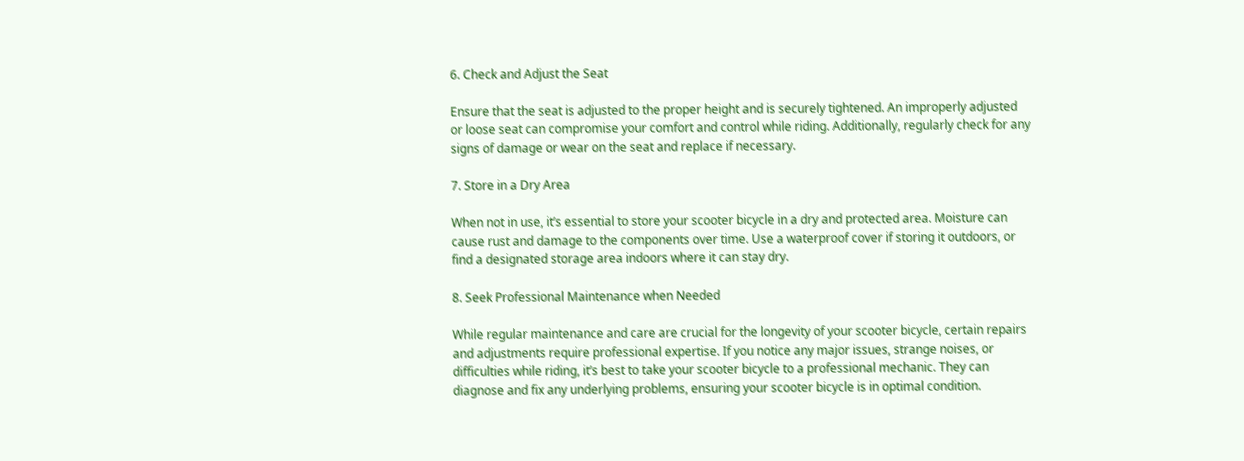6. Check and Adjust the Seat

Ensure that the seat is adjusted to the proper height and is securely tightened. An improperly adjusted or loose seat can compromise your comfort and control while riding. Additionally, regularly check for any signs of damage or wear on the seat and replace if necessary.

7. Store in a Dry Area

When not in use, it’s essential to store your scooter bicycle in a dry and protected area. Moisture can cause rust and damage to the components over time. Use a waterproof cover if storing it outdoors, or find a designated storage area indoors where it can stay dry.

8. Seek Professional Maintenance when Needed

While regular maintenance and care are crucial for the longevity of your scooter bicycle, certain repairs and adjustments require professional expertise. If you notice any major issues, strange noises, or difficulties while riding, it’s best to take your scooter bicycle to a professional mechanic. They can diagnose and fix any underlying problems, ensuring your scooter bicycle is in optimal condition.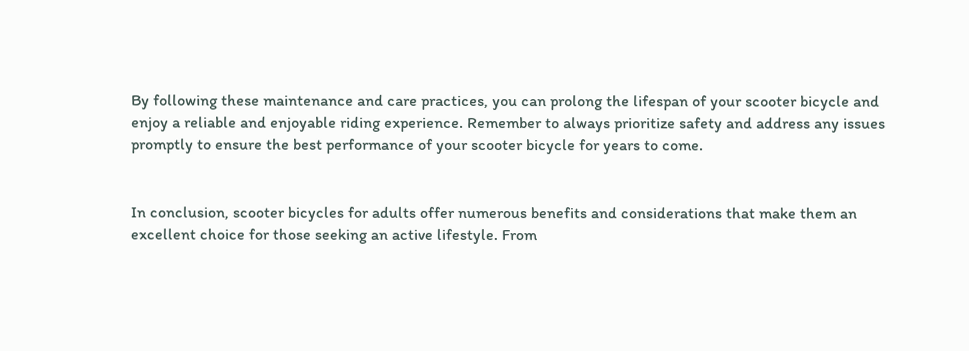By following these maintenance and care practices, you can prolong the lifespan of your scooter bicycle and enjoy a reliable and enjoyable riding experience. Remember to always prioritize safety and address any issues promptly to ensure the best performance of your scooter bicycle for years to come.


In conclusion, scooter bicycles for adults offer numerous benefits and considerations that make them an excellent choice for those seeking an active lifestyle. From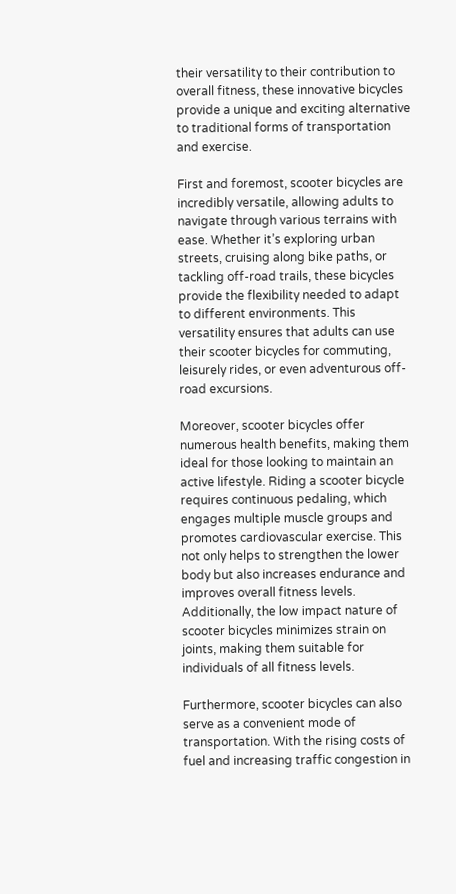their versatility to their contribution to overall fitness, these innovative bicycles provide a unique and exciting alternative to traditional forms of transportation and exercise.

First and foremost, scooter bicycles are incredibly versatile, allowing adults to navigate through various terrains with ease. Whether it’s exploring urban streets, cruising along bike paths, or tackling off-road trails, these bicycles provide the flexibility needed to adapt to different environments. This versatility ensures that adults can use their scooter bicycles for commuting, leisurely rides, or even adventurous off-road excursions.

Moreover, scooter bicycles offer numerous health benefits, making them ideal for those looking to maintain an active lifestyle. Riding a scooter bicycle requires continuous pedaling, which engages multiple muscle groups and promotes cardiovascular exercise. This not only helps to strengthen the lower body but also increases endurance and improves overall fitness levels. Additionally, the low impact nature of scooter bicycles minimizes strain on joints, making them suitable for individuals of all fitness levels.

Furthermore, scooter bicycles can also serve as a convenient mode of transportation. With the rising costs of fuel and increasing traffic congestion in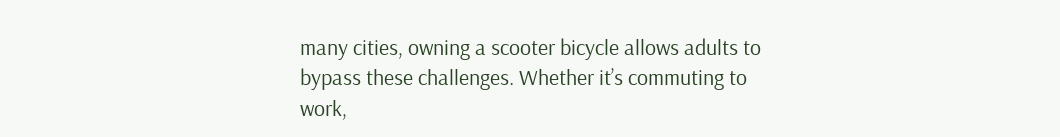many cities, owning a scooter bicycle allows adults to bypass these challenges. Whether it’s commuting to work,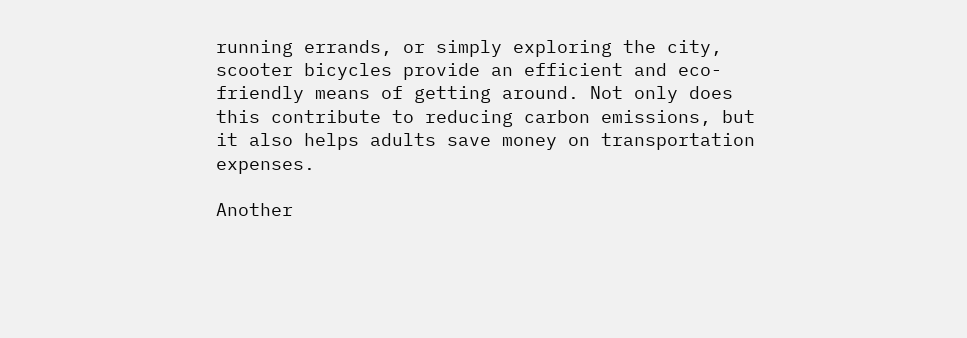running errands, or simply exploring the city, scooter bicycles provide an efficient and eco-friendly means of getting around. Not only does this contribute to reducing carbon emissions, but it also helps adults save money on transportation expenses.

Another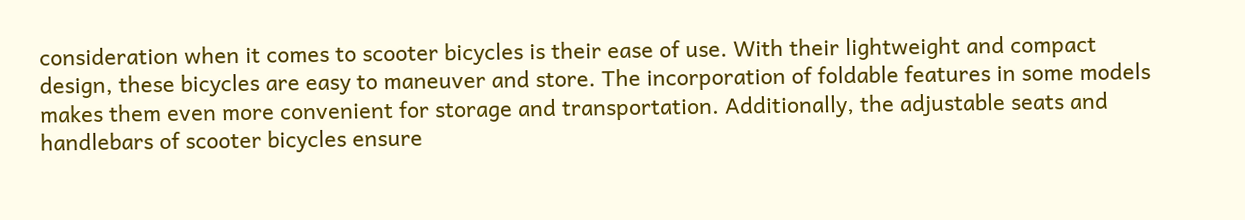consideration when it comes to scooter bicycles is their ease of use. With their lightweight and compact design, these bicycles are easy to maneuver and store. The incorporation of foldable features in some models makes them even more convenient for storage and transportation. Additionally, the adjustable seats and handlebars of scooter bicycles ensure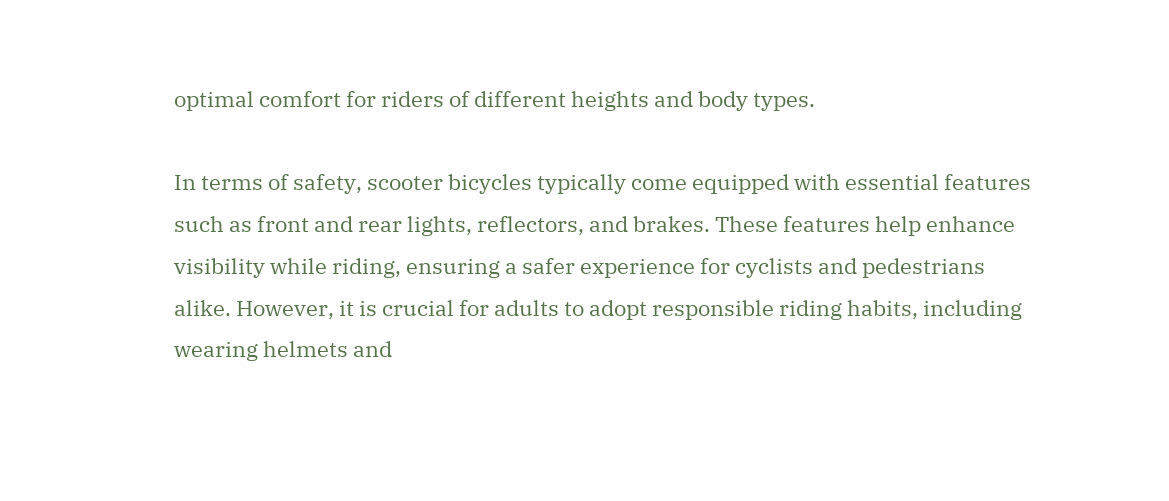optimal comfort for riders of different heights and body types.

In terms of safety, scooter bicycles typically come equipped with essential features such as front and rear lights, reflectors, and brakes. These features help enhance visibility while riding, ensuring a safer experience for cyclists and pedestrians alike. However, it is crucial for adults to adopt responsible riding habits, including wearing helmets and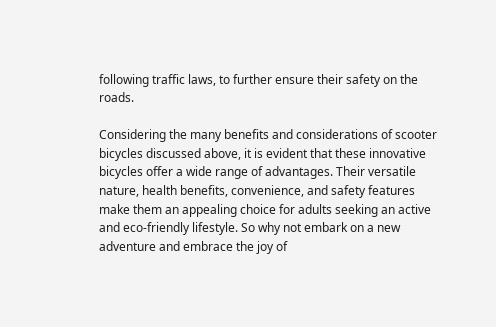following traffic laws, to further ensure their safety on the roads.

Considering the many benefits and considerations of scooter bicycles discussed above, it is evident that these innovative bicycles offer a wide range of advantages. Their versatile nature, health benefits, convenience, and safety features make them an appealing choice for adults seeking an active and eco-friendly lifestyle. So why not embark on a new adventure and embrace the joy of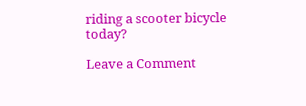riding a scooter bicycle today?

Leave a Comment